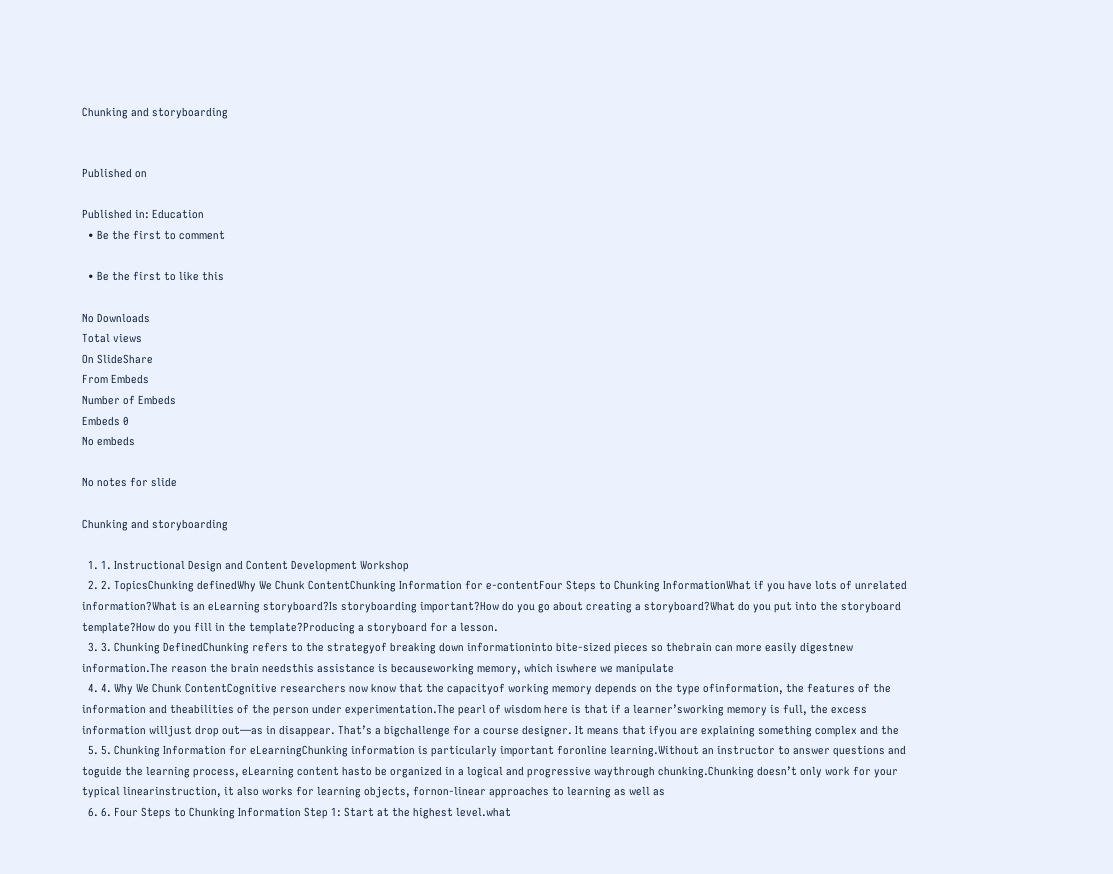Chunking and storyboarding


Published on

Published in: Education
  • Be the first to comment

  • Be the first to like this

No Downloads
Total views
On SlideShare
From Embeds
Number of Embeds
Embeds 0
No embeds

No notes for slide

Chunking and storyboarding

  1. 1. Instructional Design and Content Development Workshop
  2. 2. TopicsChunking definedWhy We Chunk ContentChunking Information for e-contentFour Steps to Chunking InformationWhat if you have lots of unrelated information?What is an eLearning storyboard?Is storyboarding important?How do you go about creating a storyboard?What do you put into the storyboard template?How do you fill in the template?Producing a storyboard for a lesson.
  3. 3. Chunking DefinedChunking refers to the strategyof breaking down informationinto bite-sized pieces so thebrain can more easily digestnew information.The reason the brain needsthis assistance is becauseworking memory, which iswhere we manipulate
  4. 4. Why We Chunk ContentCognitive researchers now know that the capacityof working memory depends on the type ofinformation, the features of the information and theabilities of the person under experimentation.The pearl of wisdom here is that if a learner’sworking memory is full, the excess information willjust drop out—as in disappear. That’s a bigchallenge for a course designer. It means that ifyou are explaining something complex and the
  5. 5. Chunking Information for eLearningChunking information is particularly important foronline learning.Without an instructor to answer questions and toguide the learning process, eLearning content hasto be organized in a logical and progressive waythrough chunking.Chunking doesn’t only work for your typical linearinstruction, it also works for learning objects, fornon-linear approaches to learning as well as
  6. 6. Four Steps to Chunking Information Step 1: Start at the highest level.what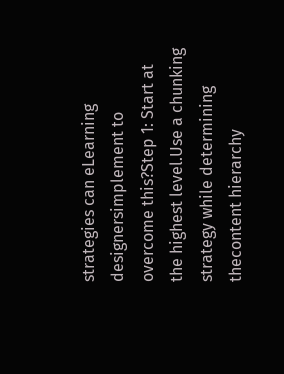strategies can eLearning designersimplement to overcome this?Step 1: Start at the highest level.Use a chunking strategy while determining thecontent hierarchy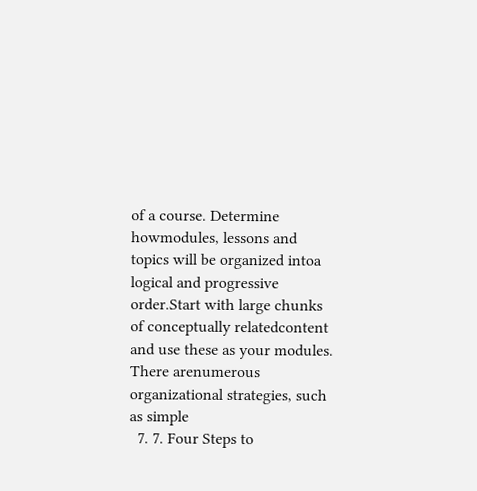of a course. Determine howmodules, lessons and topics will be organized intoa logical and progressive order.Start with large chunks of conceptually relatedcontent and use these as your modules. There arenumerous organizational strategies, such as simple
  7. 7. Four Steps to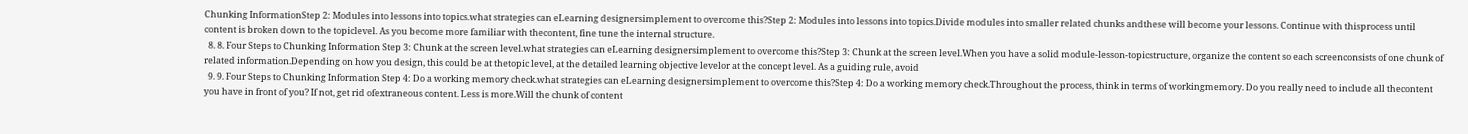Chunking InformationStep 2: Modules into lessons into topics.what strategies can eLearning designersimplement to overcome this?Step 2: Modules into lessons into topics.Divide modules into smaller related chunks andthese will become your lessons. Continue with thisprocess until content is broken down to the topiclevel. As you become more familiar with thecontent, fine tune the internal structure.
  8. 8. Four Steps to Chunking Information Step 3: Chunk at the screen level.what strategies can eLearning designersimplement to overcome this?Step 3: Chunk at the screen level.When you have a solid module-lesson-topicstructure, organize the content so each screenconsists of one chunk of related information.Depending on how you design, this could be at thetopic level, at the detailed learning objective levelor at the concept level. As a guiding rule, avoid
  9. 9. Four Steps to Chunking Information Step 4: Do a working memory check.what strategies can eLearning designersimplement to overcome this?Step 4: Do a working memory check.Throughout the process, think in terms of workingmemory. Do you really need to include all thecontent you have in front of you? If not, get rid ofextraneous content. Less is more.Will the chunk of content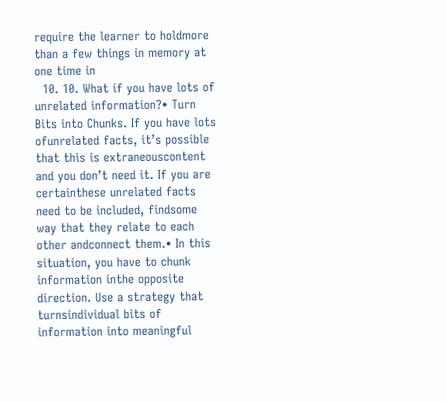require the learner to holdmore than a few things in memory at one time in
  10. 10. What if you have lots of unrelated information?• Turn Bits into Chunks. If you have lots ofunrelated facts, it’s possible that this is extraneouscontent and you don’t need it. If you are certainthese unrelated facts need to be included, findsome way that they relate to each other andconnect them.• In this situation, you have to chunk information inthe opposite direction. Use a strategy that turnsindividual bits of information into meaningful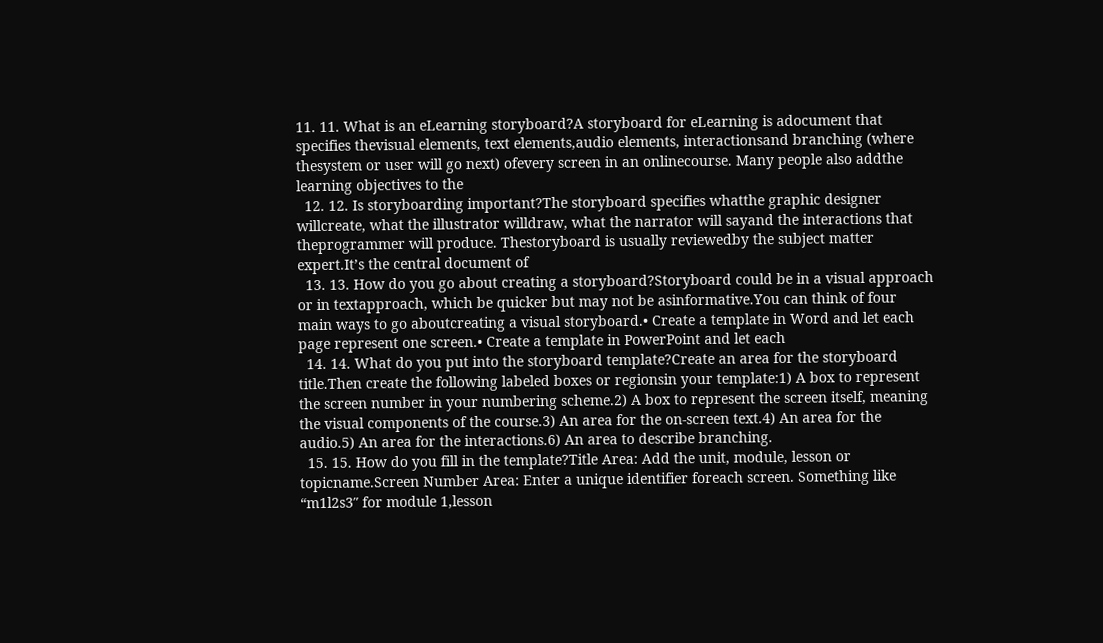11. 11. What is an eLearning storyboard?A storyboard for eLearning is adocument that specifies thevisual elements, text elements,audio elements, interactionsand branching (where thesystem or user will go next) ofevery screen in an onlinecourse. Many people also addthe learning objectives to the
  12. 12. Is storyboarding important?The storyboard specifies whatthe graphic designer willcreate, what the illustrator willdraw, what the narrator will sayand the interactions that theprogrammer will produce. Thestoryboard is usually reviewedby the subject matter expert.It’s the central document of
  13. 13. How do you go about creating a storyboard?Storyboard could be in a visual approach or in textapproach, which be quicker but may not be asinformative.You can think of four main ways to go aboutcreating a visual storyboard.• Create a template in Word and let each page represent one screen.• Create a template in PowerPoint and let each
  14. 14. What do you put into the storyboard template?Create an area for the storyboard title.Then create the following labeled boxes or regionsin your template:1) A box to represent the screen number in your numbering scheme.2) A box to represent the screen itself, meaning the visual components of the course.3) An area for the on-screen text.4) An area for the audio.5) An area for the interactions.6) An area to describe branching.
  15. 15. How do you fill in the template?Title Area: Add the unit, module, lesson or topicname.Screen Number Area: Enter a unique identifier foreach screen. Something like “m1l2s3″ for module 1,lesson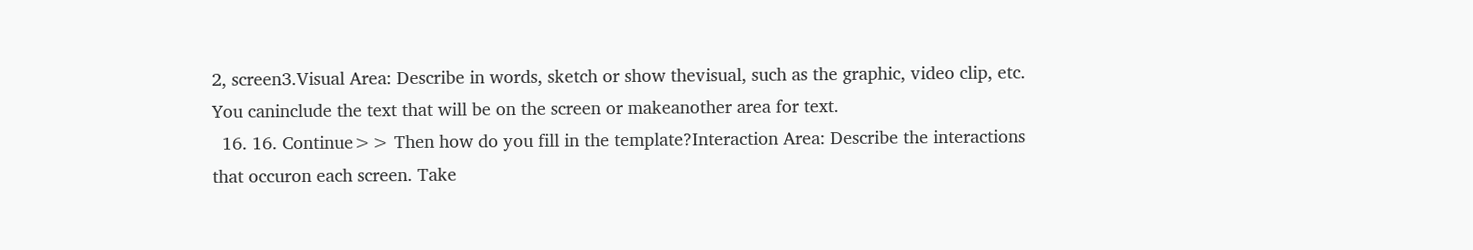2, screen3.Visual Area: Describe in words, sketch or show thevisual, such as the graphic, video clip, etc. You caninclude the text that will be on the screen or makeanother area for text.
  16. 16. Continue>> Then how do you fill in the template?Interaction Area: Describe the interactions that occuron each screen. Take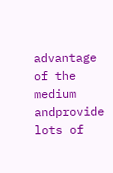advantage of the medium andprovide lots of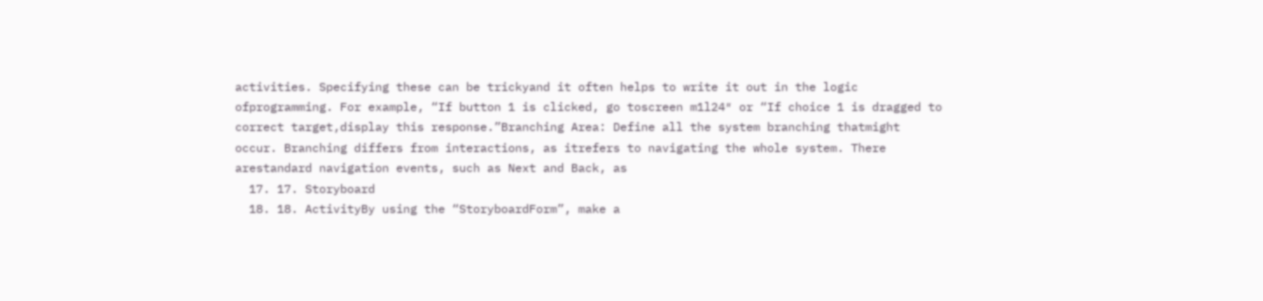activities. Specifying these can be trickyand it often helps to write it out in the logic ofprogramming. For example, “If button 1 is clicked, go toscreen m1l24″ or “If choice 1 is dragged to correct target,display this response.”Branching Area: Define all the system branching thatmight occur. Branching differs from interactions, as itrefers to navigating the whole system. There arestandard navigation events, such as Next and Back, as
  17. 17. Storyboard
  18. 18. ActivityBy using the “StoryboardForm”, make a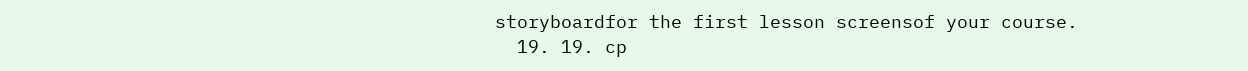storyboardfor the first lesson screensof your course.
  19. 19. cp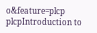o&feature=plcp plcpIntroduction to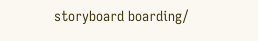storyboard boarding/